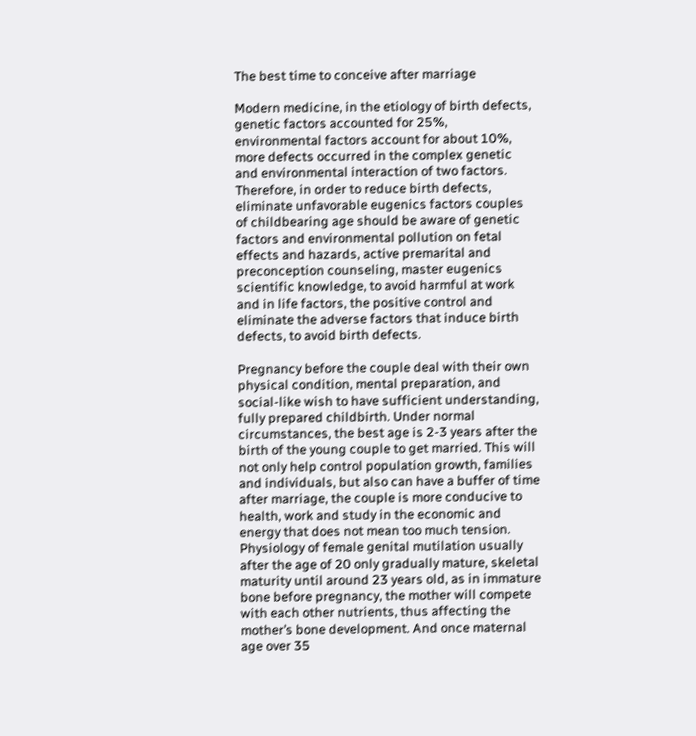The best time to conceive after marriage

Modern medicine, in the etiology of birth defects, genetic factors accounted for 25%, environmental factors account for about 10%, more defects occurred in the complex genetic and environmental interaction of two factors. Therefore, in order to reduce birth defects, eliminate unfavorable eugenics factors couples of childbearing age should be aware of genetic factors and environmental pollution on fetal effects and hazards, active premarital and preconception counseling, master eugenics scientific knowledge, to avoid harmful at work and in life factors, the positive control and eliminate the adverse factors that induce birth defects, to avoid birth defects.

Pregnancy before the couple deal with their own physical condition, mental preparation, and social-like wish to have sufficient understanding, fully prepared childbirth. Under normal circumstances, the best age is 2-3 years after the birth of the young couple to get married. This will not only help control population growth, families and individuals, but also can have a buffer of time after marriage, the couple is more conducive to health, work and study in the economic and energy that does not mean too much tension. Physiology of female genital mutilation usually after the age of 20 only gradually mature, skeletal maturity until around 23 years old, as in immature bone before pregnancy, the mother will compete with each other nutrients, thus affecting the mother’s bone development. And once maternal age over 35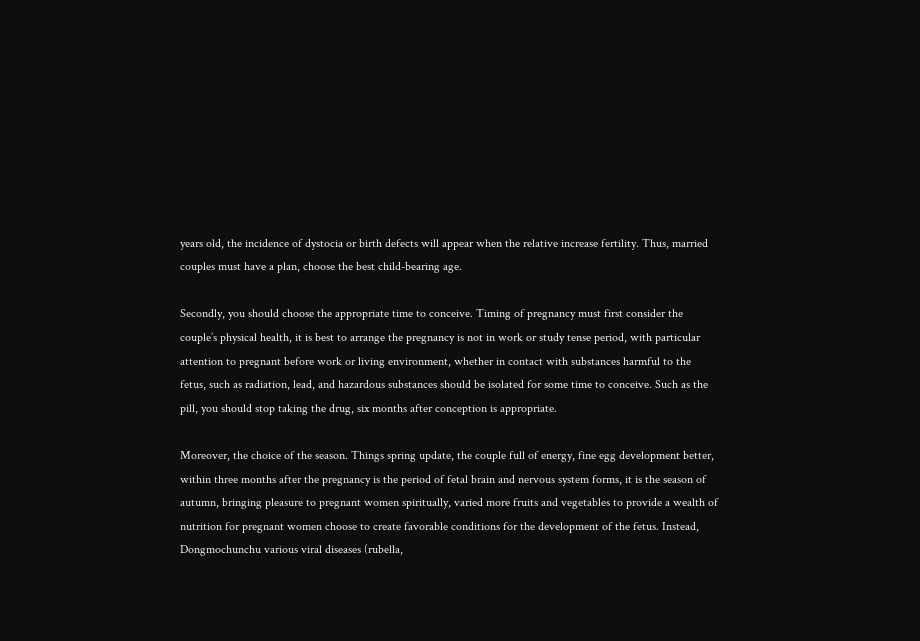years old, the incidence of dystocia or birth defects will appear when the relative increase fertility. Thus, married couples must have a plan, choose the best child-bearing age.

Secondly, you should choose the appropriate time to conceive. Timing of pregnancy must first consider the couple’s physical health, it is best to arrange the pregnancy is not in work or study tense period, with particular attention to pregnant before work or living environment, whether in contact with substances harmful to the fetus, such as radiation, lead, and hazardous substances should be isolated for some time to conceive. Such as the pill, you should stop taking the drug, six months after conception is appropriate.

Moreover, the choice of the season. Things spring update, the couple full of energy, fine egg development better, within three months after the pregnancy is the period of fetal brain and nervous system forms, it is the season of autumn, bringing pleasure to pregnant women spiritually, varied more fruits and vegetables to provide a wealth of nutrition for pregnant women choose to create favorable conditions for the development of the fetus. Instead, Dongmochunchu various viral diseases (rubella,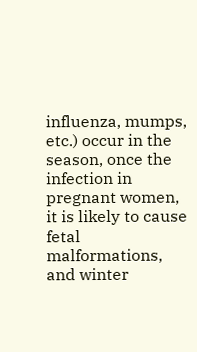influenza, mumps, etc.) occur in the season, once the infection in pregnant women, it is likely to cause fetal malformations, and winter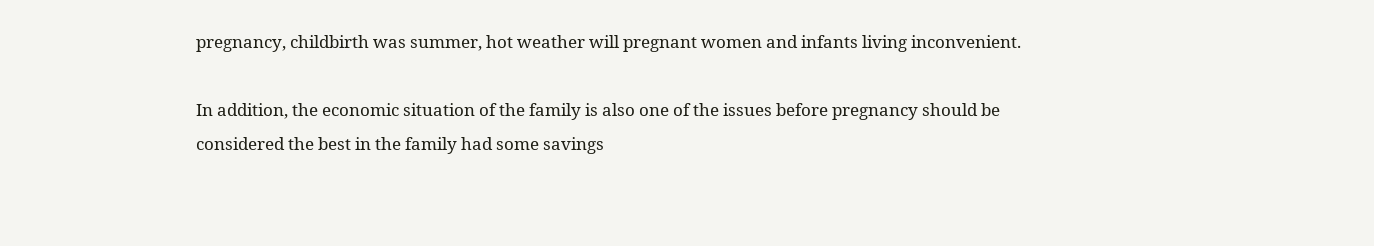pregnancy, childbirth was summer, hot weather will pregnant women and infants living inconvenient.

In addition, the economic situation of the family is also one of the issues before pregnancy should be considered the best in the family had some savings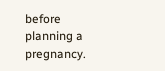before planning a pregnancy.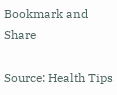Bookmark and Share

Source: Health Tips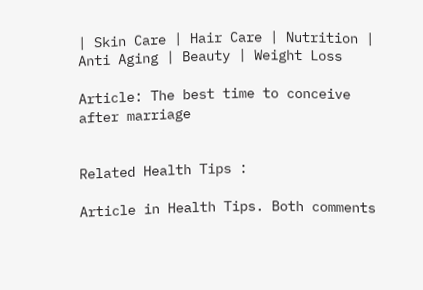| Skin Care | Hair Care | Nutrition | Anti Aging | Beauty | Weight Loss

Article: The best time to conceive after marriage


Related Health Tips :

Article in Health Tips. Both comments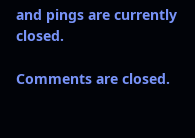and pings are currently closed.

Comments are closed.